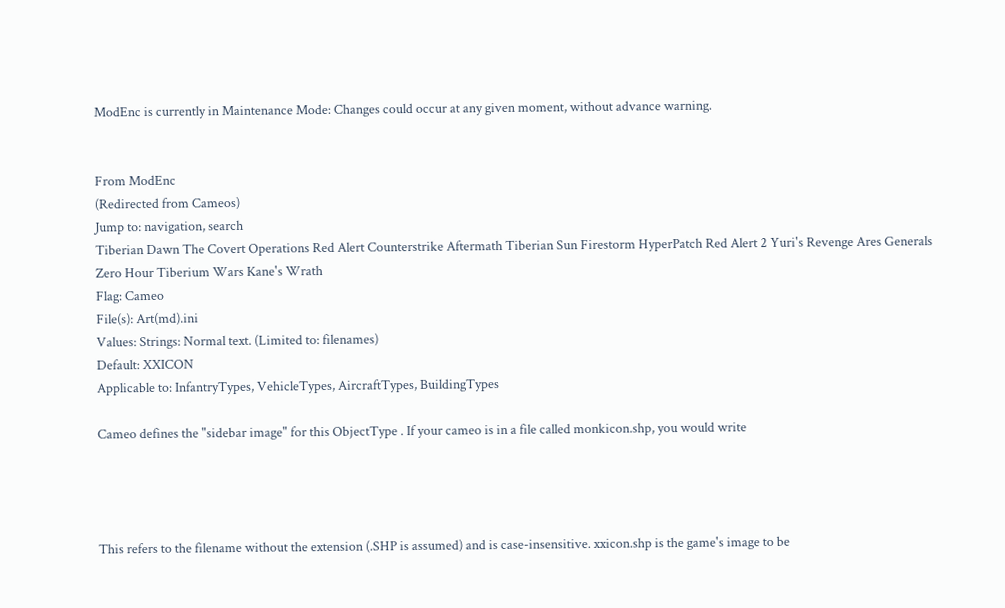ModEnc is currently in Maintenance Mode: Changes could occur at any given moment, without advance warning.


From ModEnc
(Redirected from Cameos)
Jump to: navigation, search
Tiberian Dawn The Covert Operations Red Alert Counterstrike Aftermath Tiberian Sun Firestorm HyperPatch Red Alert 2 Yuri's Revenge Ares Generals Zero Hour Tiberium Wars Kane's Wrath
Flag: Cameo
File(s): Art(md).ini
Values: Strings: Normal text. (Limited to: filenames)
Default: XXICON
Applicable to: InfantryTypes, VehicleTypes, AircraftTypes, BuildingTypes

Cameo defines the "sidebar image" for this ObjectType . If your cameo is in a file called monkicon.shp, you would write




This refers to the filename without the extension (.SHP is assumed) and is case-insensitive. xxicon.shp is the game's image to be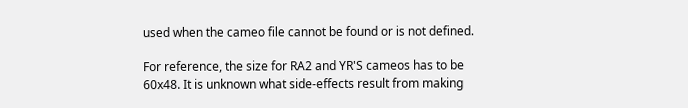used when the cameo file cannot be found or is not defined.

For reference, the size for RA2 and YR'S cameos has to be 60x48. It is unknown what side-effects result from making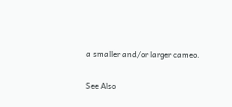a smaller and/or larger cameo.

See Also